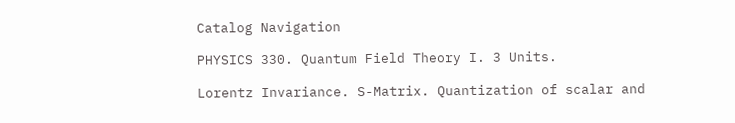Catalog Navigation

PHYSICS 330. Quantum Field Theory I. 3 Units.

Lorentz Invariance. S-Matrix. Quantization of scalar and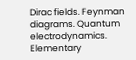Dirac fields. Feynman diagrams. Quantum electrodynamics. Elementary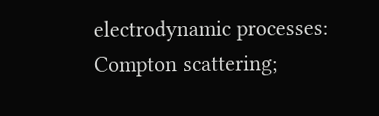electrodynamic processes: Compton scattering;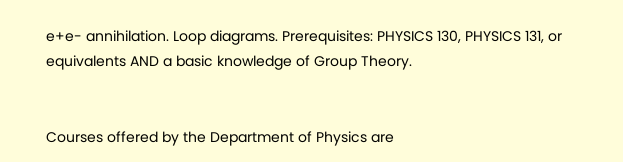e+e- annihilation. Loop diagrams. Prerequisites: PHYSICS 130, PHYSICS 131, or equivalents AND a basic knowledge of Group Theory.


Courses offered by the Department of Physics are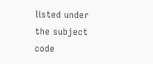listed under the subject code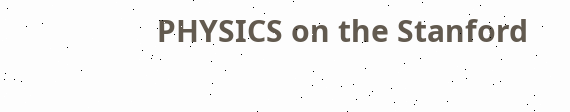PHYSICS on the Stanford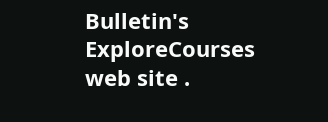Bulletin's ExploreCourses web site .